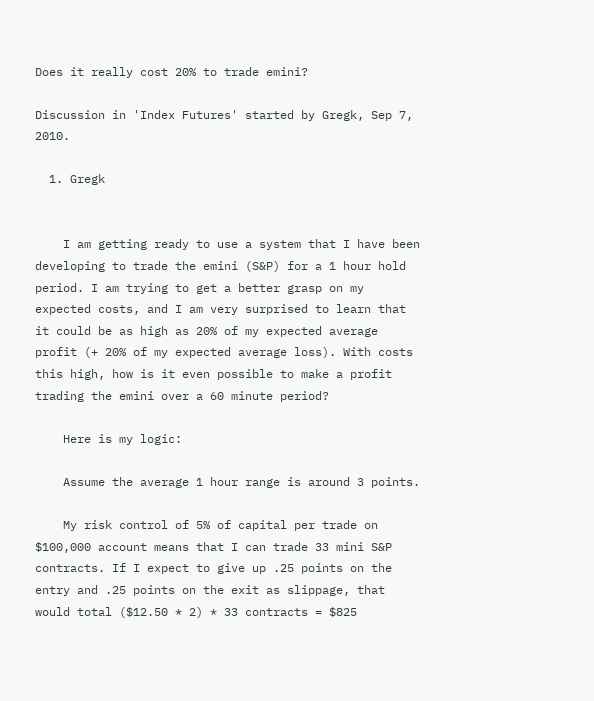Does it really cost 20% to trade emini?

Discussion in 'Index Futures' started by Gregk, Sep 7, 2010.

  1. Gregk


    I am getting ready to use a system that I have been developing to trade the emini (S&P) for a 1 hour hold period. I am trying to get a better grasp on my expected costs, and I am very surprised to learn that it could be as high as 20% of my expected average profit (+ 20% of my expected average loss). With costs this high, how is it even possible to make a profit trading the emini over a 60 minute period?

    Here is my logic:

    Assume the average 1 hour range is around 3 points.

    My risk control of 5% of capital per trade on $100,000 account means that I can trade 33 mini S&P contracts. If I expect to give up .25 points on the entry and .25 points on the exit as slippage, that would total ($12.50 * 2) * 33 contracts = $825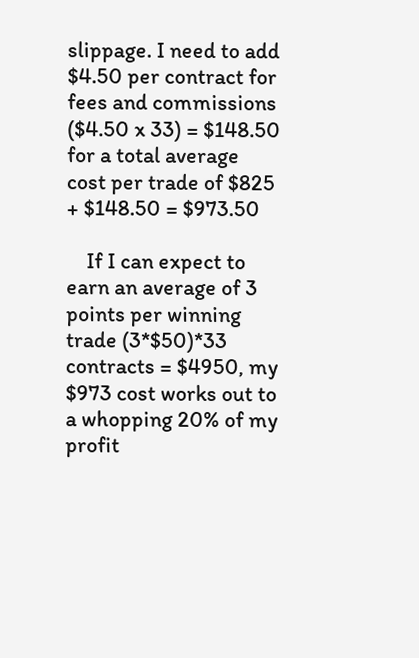slippage. I need to add $4.50 per contract for fees and commissions ($4.50 x 33) = $148.50 for a total average cost per trade of $825 + $148.50 = $973.50

    If I can expect to earn an average of 3 points per winning trade (3*$50)*33 contracts = $4950, my $973 cost works out to a whopping 20% of my profit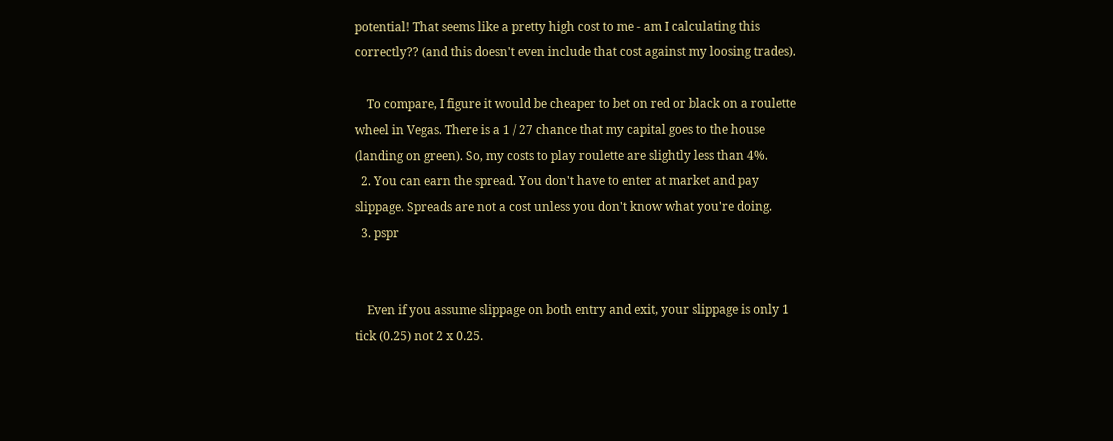potential! That seems like a pretty high cost to me - am I calculating this correctly?? (and this doesn't even include that cost against my loosing trades).

    To compare, I figure it would be cheaper to bet on red or black on a roulette wheel in Vegas. There is a 1 / 27 chance that my capital goes to the house (landing on green). So, my costs to play roulette are slightly less than 4%.
  2. You can earn the spread. You don't have to enter at market and pay slippage. Spreads are not a cost unless you don't know what you're doing.
  3. pspr


    Even if you assume slippage on both entry and exit, your slippage is only 1 tick (0.25) not 2 x 0.25.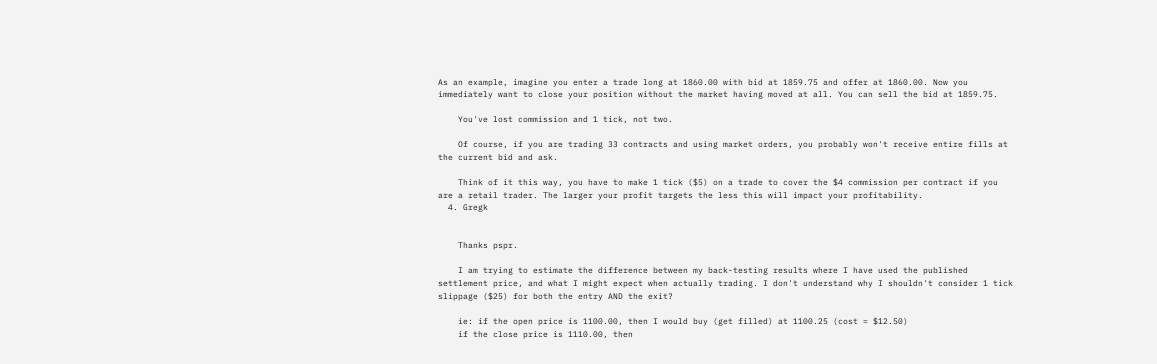As an example, imagine you enter a trade long at 1860.00 with bid at 1859.75 and offer at 1860.00. Now you immediately want to close your position without the market having moved at all. You can sell the bid at 1859.75.

    You've lost commission and 1 tick, not two.

    Of course, if you are trading 33 contracts and using market orders, you probably won't receive entire fills at the current bid and ask.

    Think of it this way, you have to make 1 tick ($5) on a trade to cover the $4 commission per contract if you are a retail trader. The larger your profit targets the less this will impact your profitability.
  4. Gregk


    Thanks pspr.

    I am trying to estimate the difference between my back-testing results where I have used the published settlement price, and what I might expect when actually trading. I don't understand why I shouldn't consider 1 tick slippage ($25) for both the entry AND the exit?

    ie: if the open price is 1100.00, then I would buy (get filled) at 1100.25 (cost = $12.50)
    if the close price is 1110.00, then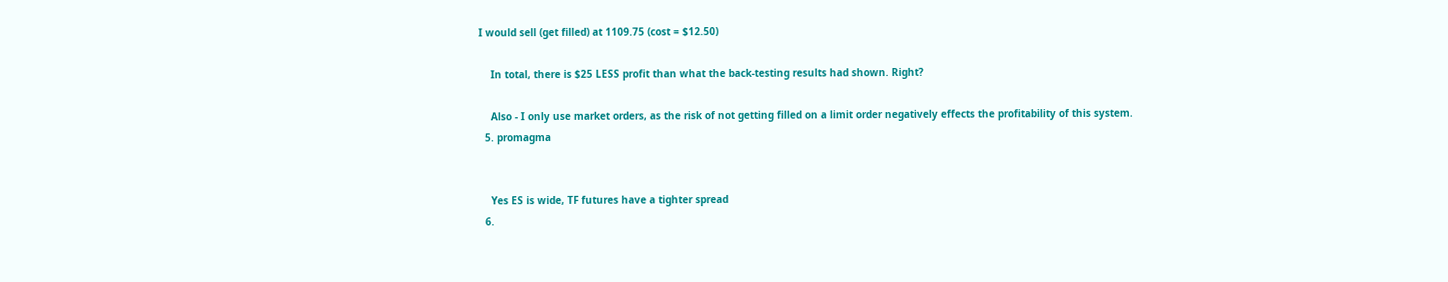I would sell (get filled) at 1109.75 (cost = $12.50)

    In total, there is $25 LESS profit than what the back-testing results had shown. Right?

    Also - I only use market orders, as the risk of not getting filled on a limit order negatively effects the profitability of this system.
  5. promagma


    Yes ES is wide, TF futures have a tighter spread
  6.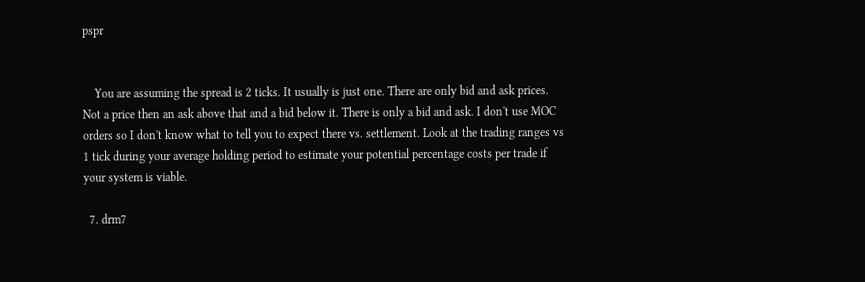pspr


    You are assuming the spread is 2 ticks. It usually is just one. There are only bid and ask prices. Not a price then an ask above that and a bid below it. There is only a bid and ask. I don't use MOC orders so I don't know what to tell you to expect there vs. settlement. Look at the trading ranges vs 1 tick during your average holding period to estimate your potential percentage costs per trade if your system is viable.

  7. drm7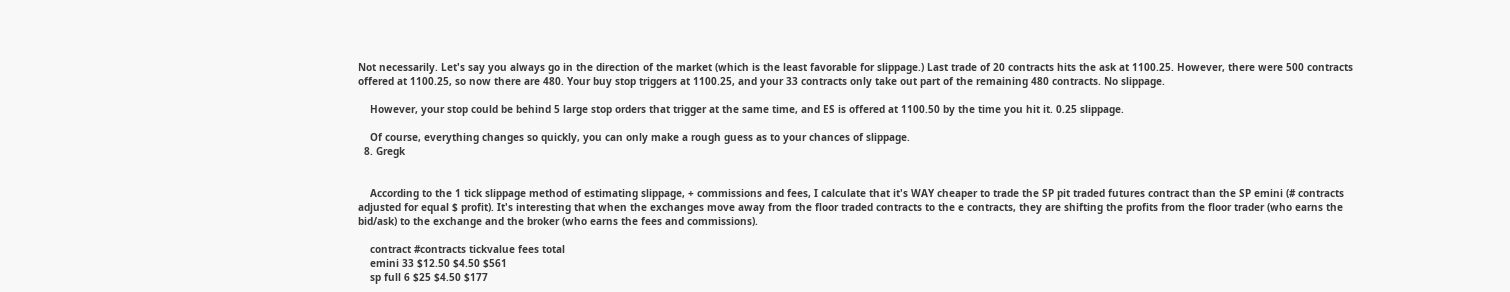Not necessarily. Let's say you always go in the direction of the market (which is the least favorable for slippage.) Last trade of 20 contracts hits the ask at 1100.25. However, there were 500 contracts offered at 1100.25, so now there are 480. Your buy stop triggers at 1100.25, and your 33 contracts only take out part of the remaining 480 contracts. No slippage.

    However, your stop could be behind 5 large stop orders that trigger at the same time, and ES is offered at 1100.50 by the time you hit it. 0.25 slippage.

    Of course, everything changes so quickly, you can only make a rough guess as to your chances of slippage.
  8. Gregk


    According to the 1 tick slippage method of estimating slippage, + commissions and fees, I calculate that it's WAY cheaper to trade the SP pit traded futures contract than the SP emini (# contracts adjusted for equal $ profit). It's interesting that when the exchanges move away from the floor traded contracts to the e contracts, they are shifting the profits from the floor trader (who earns the bid/ask) to the exchange and the broker (who earns the fees and commissions).

    contract #contracts tickvalue fees total
    emini 33 $12.50 $4.50 $561
    sp full 6 $25 $4.50 $177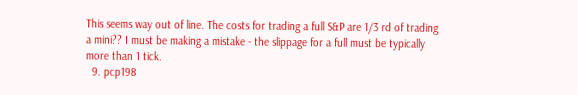This seems way out of line. The costs for trading a full S&P are 1/3 rd of trading a mini?? I must be making a mistake - the slippage for a full must be typically more than 1 tick.
  9. pcp198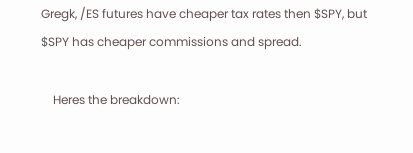Gregk, /ES futures have cheaper tax rates then $SPY, but $SPY has cheaper commissions and spread.

    Heres the breakdown: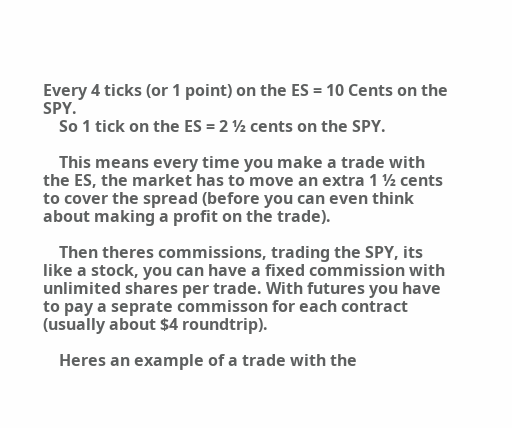Every 4 ticks (or 1 point) on the ES = 10 Cents on the SPY.
    So 1 tick on the ES = 2 ½ cents on the SPY.

    This means every time you make a trade with the ES, the market has to move an extra 1 ½ cents to cover the spread (before you can even think about making a profit on the trade).

    Then theres commissions, trading the SPY, its like a stock, you can have a fixed commission with unlimited shares per trade. With futures you have to pay a seprate commisson for each contract (usually about $4 roundtrip).

    Heres an example of a trade with the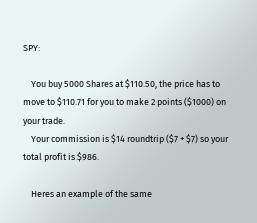SPY:

    You buy 5000 Shares at $110.50, the price has to move to $110.71 for you to make 2 points ($1000) on your trade.
    Your commission is $14 roundtrip ($7 + $7) so your total profit is $986.

    Heres an example of the same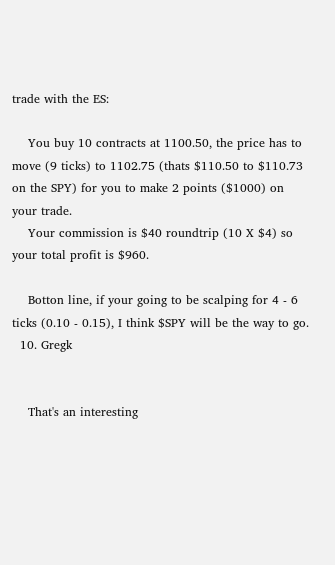trade with the ES:

    You buy 10 contracts at 1100.50, the price has to move (9 ticks) to 1102.75 (thats $110.50 to $110.73 on the SPY) for you to make 2 points ($1000) on your trade.
    Your commission is $40 roundtrip (10 X $4) so your total profit is $960.

    Botton line, if your going to be scalping for 4 - 6 ticks (0.10 - 0.15), I think $SPY will be the way to go.
  10. Gregk


    That's an interesting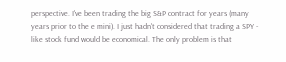perspective. I've been trading the big S&P contract for years (many years prior to the e mini). I just hadn't considered that trading a SPY - like stock fund would be economical. The only problem is that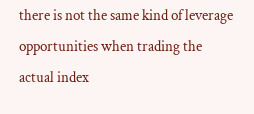there is not the same kind of leverage opportunities when trading the actual index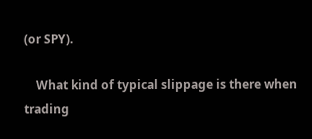(or SPY).

    What kind of typical slippage is there when trading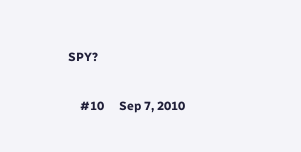SPY?

    #10     Sep 7, 2010